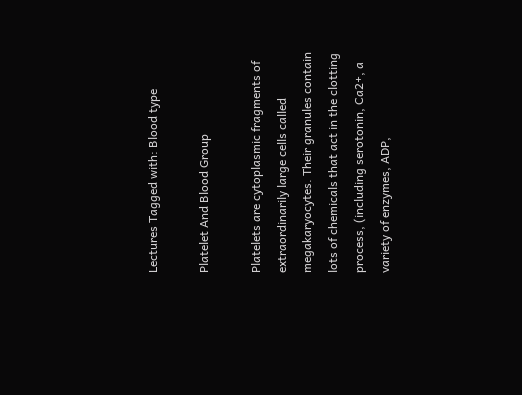Lectures Tagged with: Blood type

Platelet And Blood Group

Platelets are cytoplasmic fragments of extraordinarily large cells called megakaryocytes. Their granules contain lots of chemicals that act in the clotting process, (including serotonin, Ca2+, a variety of enzymes, ADP,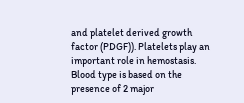and platelet derived growth factor (PDGF)). Platelets play an important role in hemostasis. Blood type is based on the presence of 2 major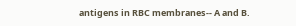antigens in RBC membranes-- A and B.